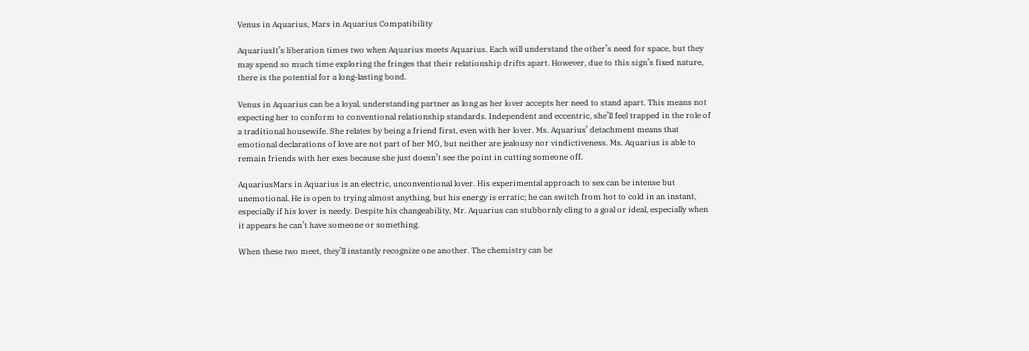Venus in Aquarius, Mars in Aquarius Compatibility

AquariusIt’s liberation times two when Aquarius meets Aquarius. Each will understand the other’s need for space, but they may spend so much time exploring the fringes that their relationship drifts apart. However, due to this sign’s fixed nature, there is the potential for a long-lasting bond.

Venus in Aquarius can be a loyal, understanding partner as long as her lover accepts her need to stand apart. This means not expecting her to conform to conventional relationship standards. Independent and eccentric, she’ll feel trapped in the role of a traditional housewife. She relates by being a friend first, even with her lover. Ms. Aquarius’ detachment means that emotional declarations of love are not part of her MO, but neither are jealousy nor vindictiveness. Ms. Aquarius is able to remain friends with her exes because she just doesn’t see the point in cutting someone off.

AquariusMars in Aquarius is an electric, unconventional lover. His experimental approach to sex can be intense but unemotional. He is open to trying almost anything, but his energy is erratic; he can switch from hot to cold in an instant, especially if his lover is needy. Despite his changeability, Mr. Aquarius can stubbornly cling to a goal or ideal, especially when it appears he can’t have someone or something.

When these two meet, they’ll instantly recognize one another. The chemistry can be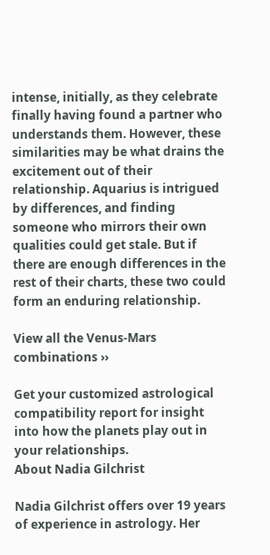intense, initially, as they celebrate finally having found a partner who understands them. However, these similarities may be what drains the excitement out of their relationship. Aquarius is intrigued by differences, and finding someone who mirrors their own qualities could get stale. But if there are enough differences in the rest of their charts, these two could form an enduring relationship.

View all the Venus-Mars combinations ››

Get your customized astrological compatibility report for insight into how the planets play out in your relationships.
About Nadia Gilchrist

Nadia Gilchrist offers over 19 years of experience in astrology. Her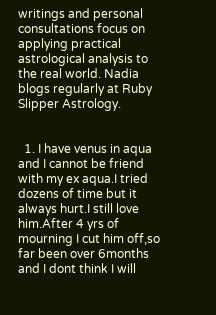writings and personal consultations focus on applying practical astrological analysis to the real world. Nadia blogs regularly at Ruby Slipper Astrology.


  1. I have venus in aqua and I cannot be friend with my ex aqua.I tried dozens of time but it always hurt.I still love him.After 4 yrs of mourning I cut him off,so far been over 6months and I dont think I will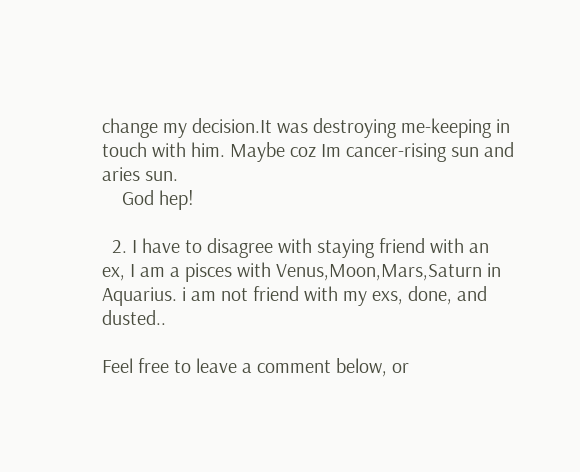change my decision.It was destroying me-keeping in touch with him. Maybe coz Im cancer-rising sun and aries sun.
    God hep!

  2. I have to disagree with staying friend with an ex, I am a pisces with Venus,Moon,Mars,Saturn in Aquarius. i am not friend with my exs, done, and dusted..

Feel free to leave a comment below, or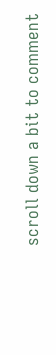scroll down a bit to comment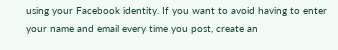using your Facebook identity. If you want to avoid having to enter your name and email every time you post, create an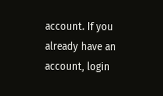account. If you already have an account, login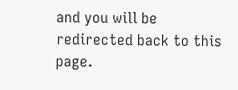and you will be redirected back to this page.